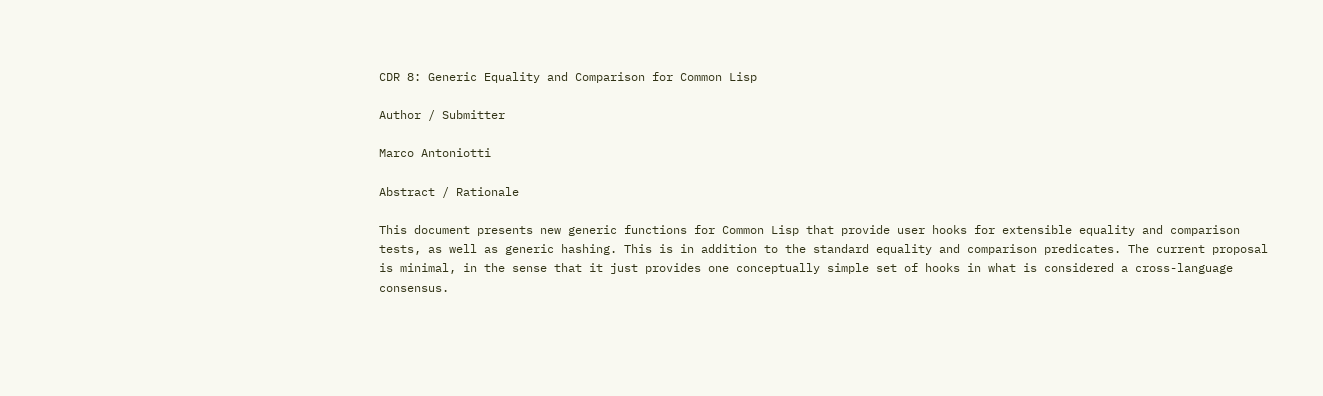CDR 8: Generic Equality and Comparison for Common Lisp

Author / Submitter

Marco Antoniotti

Abstract / Rationale

This document presents new generic functions for Common Lisp that provide user hooks for extensible equality and comparison tests, as well as generic hashing. This is in addition to the standard equality and comparison predicates. The current proposal is minimal, in the sense that it just provides one conceptually simple set of hooks in what is considered a cross-language consensus.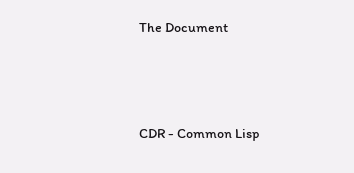The Document



CDR - Common Lisp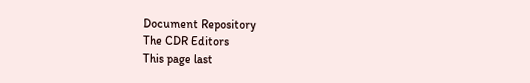Document Repository
The CDR Editors
This page last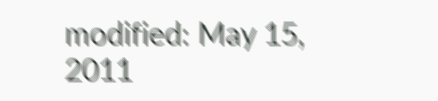modified: May 15, 2011